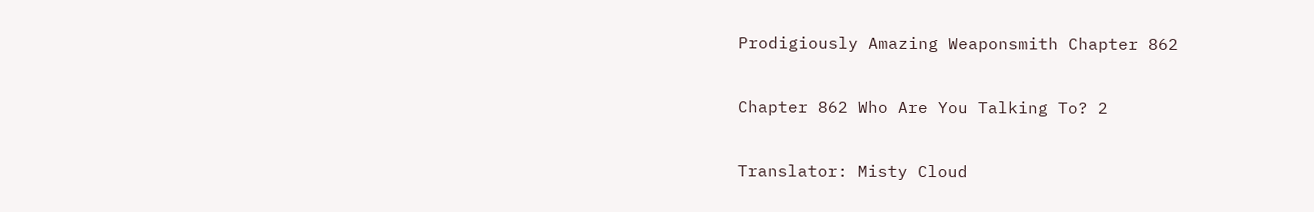Prodigiously Amazing Weaponsmith Chapter 862

Chapter 862 Who Are You Talking To? 2

Translator: Misty Cloud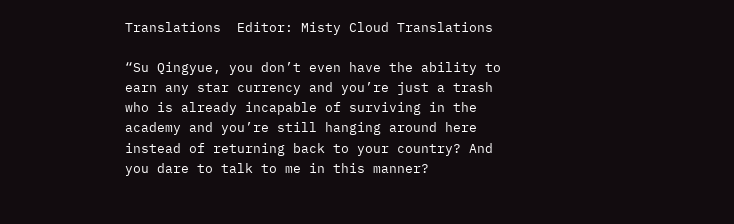Translations  Editor: Misty Cloud Translations

“Su Qingyue, you don’t even have the ability to earn any star currency and you’re just a trash who is already incapable of surviving in the academy and you’re still hanging around here instead of returning back to your country? And you dare to talk to me in this manner?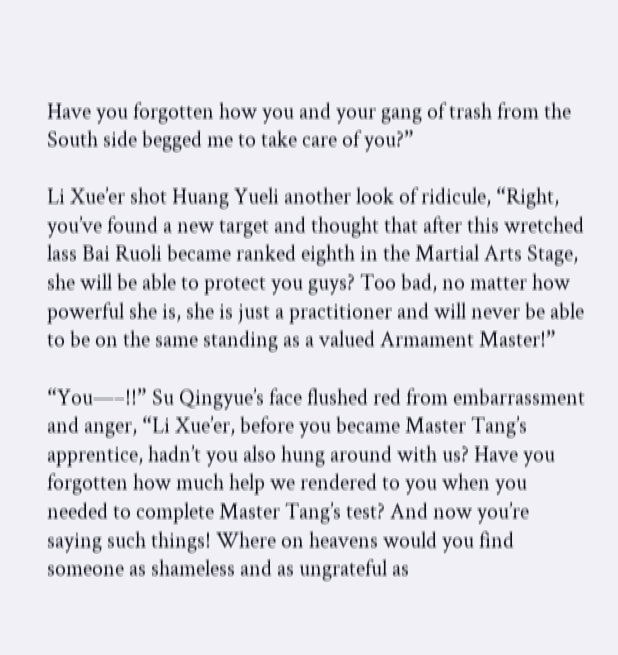Have you forgotten how you and your gang of trash from the South side begged me to take care of you?”

Li Xue’er shot Huang Yueli another look of ridicule, “Right, you’ve found a new target and thought that after this wretched lass Bai Ruoli became ranked eighth in the Martial Arts Stage, she will be able to protect you guys? Too bad, no matter how powerful she is, she is just a practitioner and will never be able to be on the same standing as a valued Armament Master!”

“You—–!!” Su Qingyue’s face flushed red from embarrassment and anger, “Li Xue’er, before you became Master Tang’s apprentice, hadn’t you also hung around with us? Have you forgotten how much help we rendered to you when you needed to complete Master Tang’s test? And now you’re saying such things! Where on heavens would you find someone as shameless and as ungrateful as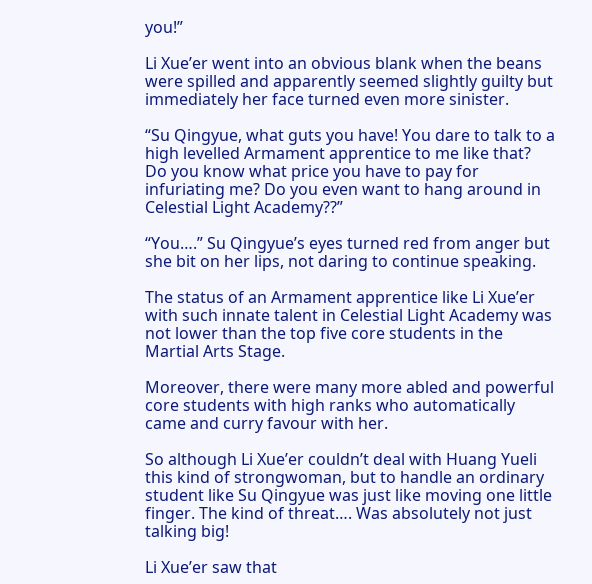you!”

Li Xue’er went into an obvious blank when the beans were spilled and apparently seemed slightly guilty but immediately her face turned even more sinister.

“Su Qingyue, what guts you have! You dare to talk to a high levelled Armament apprentice to me like that? Do you know what price you have to pay for infuriating me? Do you even want to hang around in Celestial Light Academy??”

“You….” Su Qingyue’s eyes turned red from anger but she bit on her lips, not daring to continue speaking.

The status of an Armament apprentice like Li Xue’er with such innate talent in Celestial Light Academy was not lower than the top five core students in the Martial Arts Stage.

Moreover, there were many more abled and powerful core students with high ranks who automatically came and curry favour with her.

So although Li Xue’er couldn’t deal with Huang Yueli this kind of strongwoman, but to handle an ordinary student like Su Qingyue was just like moving one little finger. The kind of threat…. Was absolutely not just talking big!

Li Xue’er saw that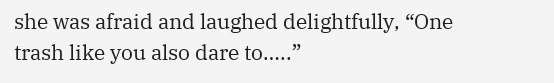she was afraid and laughed delightfully, “One trash like you also dare to…..”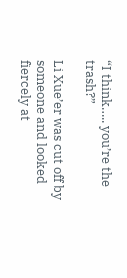“I think….. you’re the trash?”

Li Xue’er was cut off by someone and looked fiercely at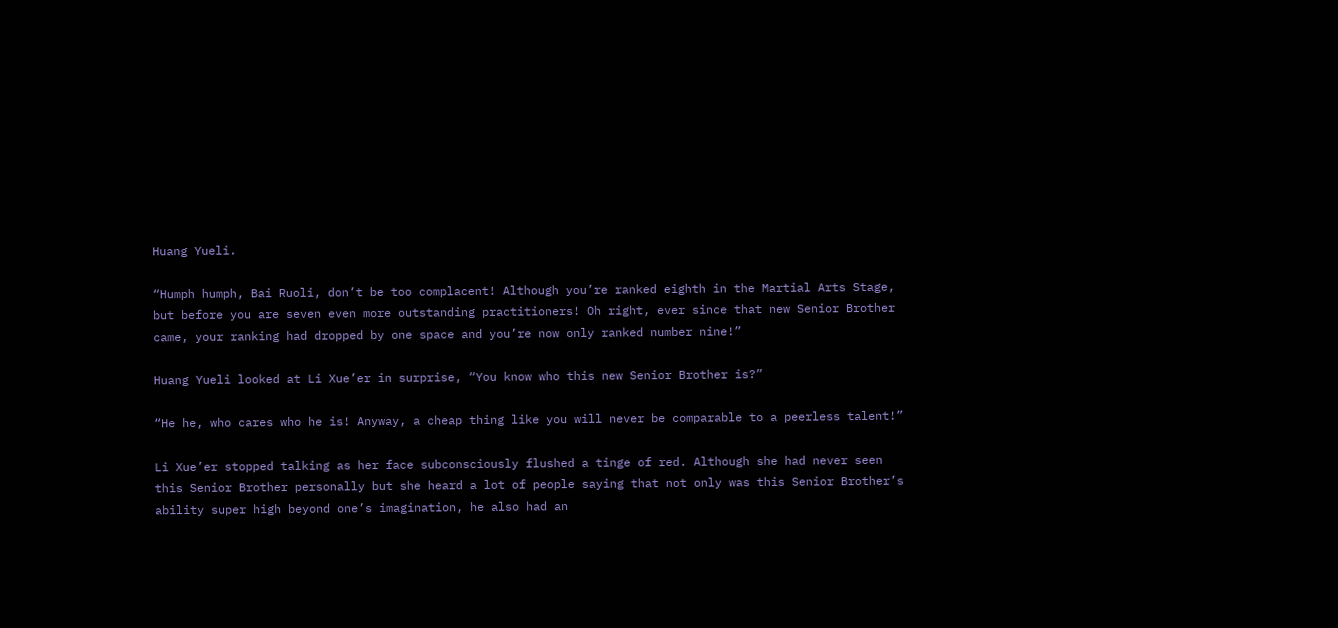Huang Yueli.

“Humph humph, Bai Ruoli, don’t be too complacent! Although you’re ranked eighth in the Martial Arts Stage, but before you are seven even more outstanding practitioners! Oh right, ever since that new Senior Brother came, your ranking had dropped by one space and you’re now only ranked number nine!”

Huang Yueli looked at Li Xue’er in surprise, “You know who this new Senior Brother is?”

“He he, who cares who he is! Anyway, a cheap thing like you will never be comparable to a peerless talent!”

Li Xue’er stopped talking as her face subconsciously flushed a tinge of red. Although she had never seen this Senior Brother personally but she heard a lot of people saying that not only was this Senior Brother’s ability super high beyond one’s imagination, he also had an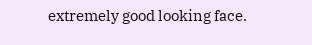extremely good looking face.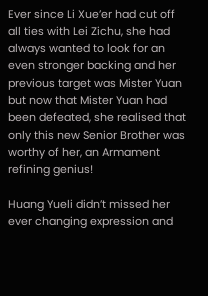Ever since Li Xue’er had cut off all ties with Lei Zichu, she had always wanted to look for an even stronger backing and her previous target was Mister Yuan but now that Mister Yuan had been defeated, she realised that only this new Senior Brother was worthy of her, an Armament refining genius!

Huang Yueli didn’t missed her ever changing expression and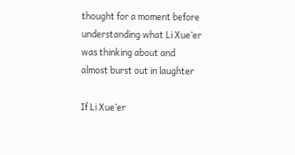thought for a moment before understanding what Li Xue’er was thinking about and almost burst out in laughter

If Li Xue’er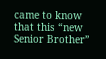came to know that this “new Senior Brother”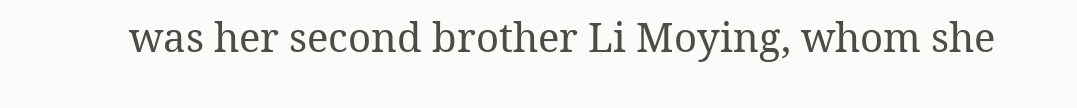was her second brother Li Moying, whom she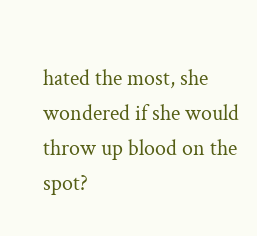hated the most, she wondered if she would throw up blood on the spot?